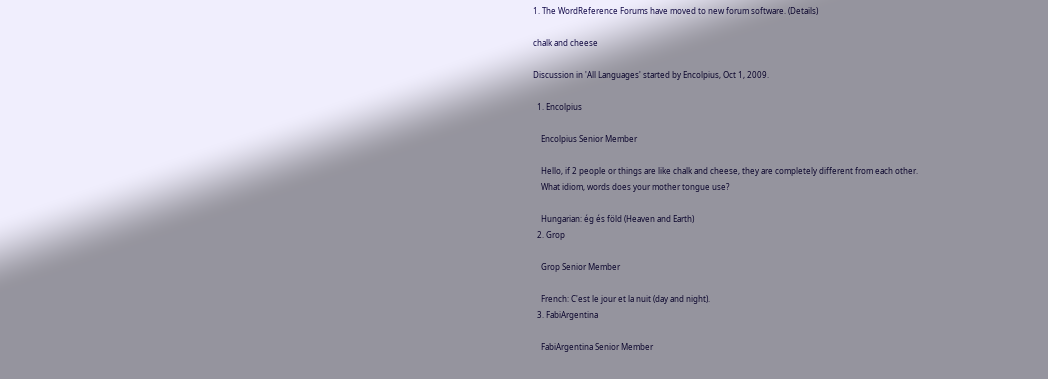1. The WordReference Forums have moved to new forum software. (Details)

chalk and cheese

Discussion in 'All Languages' started by Encolpius, Oct 1, 2009.

  1. Encolpius

    Encolpius Senior Member

    Hello, if 2 people or things are like chalk and cheese, they are completely different from each other.
    What idiom, words does your mother tongue use?

    Hungarian: ég és föld (Heaven and Earth)
  2. Grop

    Grop Senior Member

    French: C'est le jour et la nuit (day and night).
  3. FabiArgentina

    FabiArgentina Senior Member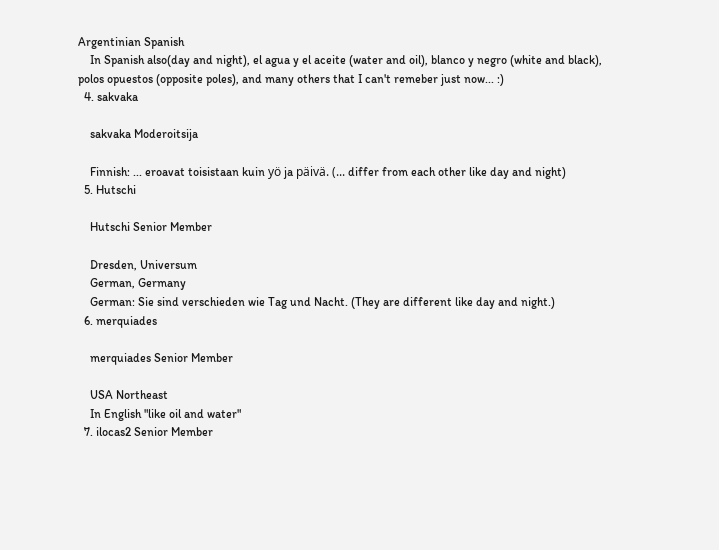Argentinian Spanish
    In Spanish also(day and night), el agua y el aceite (water and oil), blanco y negro (white and black), polos opuestos (opposite poles), and many others that I can't remeber just now... :)
  4. sakvaka

    sakvaka Moderoitsija

    Finnish: ... eroavat toisistaan kuin yö ja päivä. (... differ from each other like day and night)
  5. Hutschi

    Hutschi Senior Member

    Dresden, Universum
    German, Germany
    German: Sie sind verschieden wie Tag und Nacht. (They are different like day and night.)
  6. merquiades

    merquiades Senior Member

    USA Northeast
    In English "like oil and water"
  7. ilocas2 Senior Member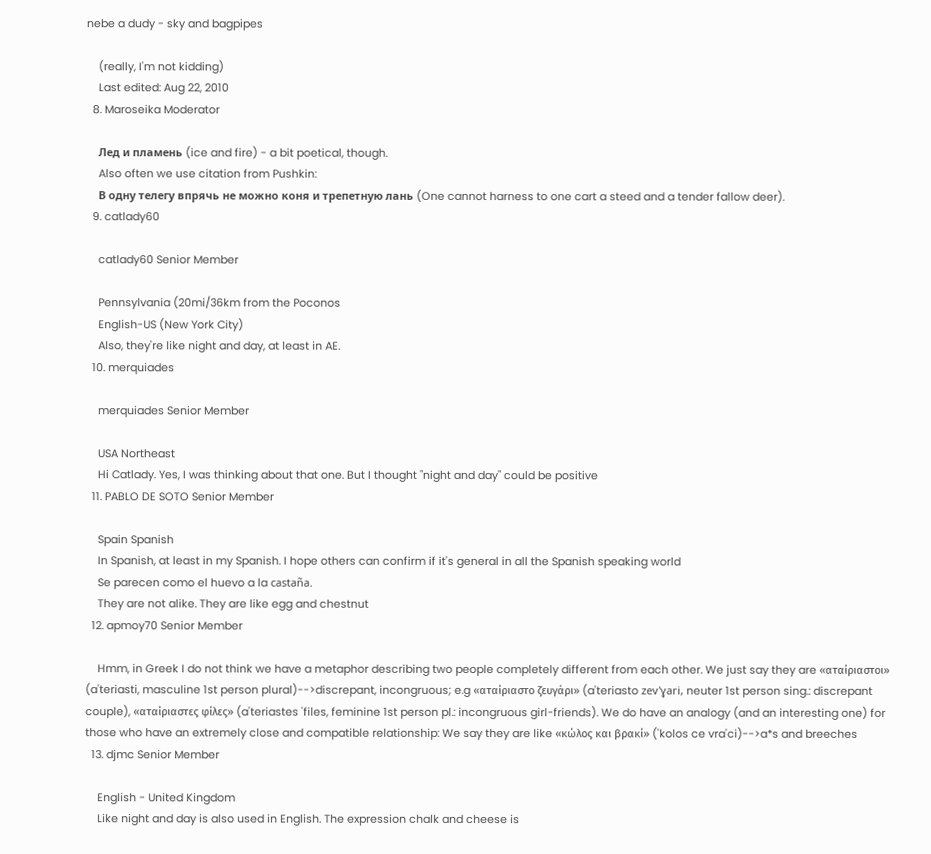nebe a dudy - sky and bagpipes

    (really, I'm not kidding)
    Last edited: Aug 22, 2010
  8. Maroseika Moderator

    Лед и пламень (ice and fire) - a bit poetical, though.
    Also often we use citation from Pushkin:
    В одну телегу впрячь не можно коня и трепетную лань (One cannot harness to one cart a steed and a tender fallow deer).
  9. catlady60

    catlady60 Senior Member

    Pennsylvania (20mi/36km from the Poconos
    English-US (New York City)
    Also, they're like night and day, at least in AE.
  10. merquiades

    merquiades Senior Member

    USA Northeast
    Hi Catlady. Yes, I was thinking about that one. But I thought "night and day" could be positive
  11. PABLO DE SOTO Senior Member

    Spain Spanish
    In Spanish, at least in my Spanish. I hope others can confirm if it's general in all the Spanish speaking world
    Se parecen como el huevo a la castaña.
    They are not alike. They are like egg and chestnut
  12. apmoy70 Senior Member

    Hmm, in Greek I do not think we have a metaphor describing two people completely different from each other. We just say they are «αταίριαστοι» (a'teriasti, masculine 1st person plural)-->discrepant, incongruous; e.g «αταίριαστο ζευγάρι» (a'teriasto zev'ɣari, neuter 1st person sing.: discrepant couple), «αταίριαστες φίλες» (a'teriastes 'files, feminine 1st person pl.: incongruous girl-friends). We do have an analogy (and an interesting one) for those who have an extremely close and compatible relationship: We say they are like «κώλος και βρακί» ('kolos ce vra'ci)-->a*s and breeches
  13. djmc Senior Member

    English - United Kingdom
    Like night and day is also used in English. The expression chalk and cheese is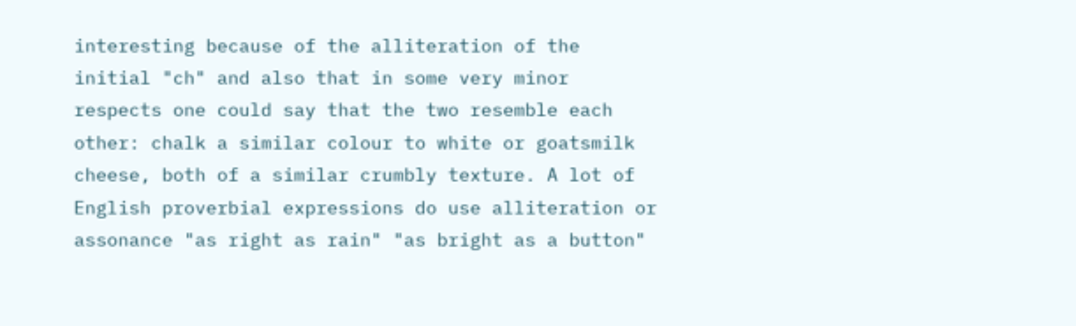interesting because of the alliteration of the initial "ch" and also that in some very minor respects one could say that the two resemble each other: chalk a similar colour to white or goatsmilk cheese, both of a similar crumbly texture. A lot of English proverbial expressions do use alliteration or assonance "as right as rain" "as bright as a button"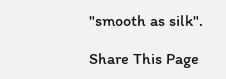"smooth as silk".

Share This Page